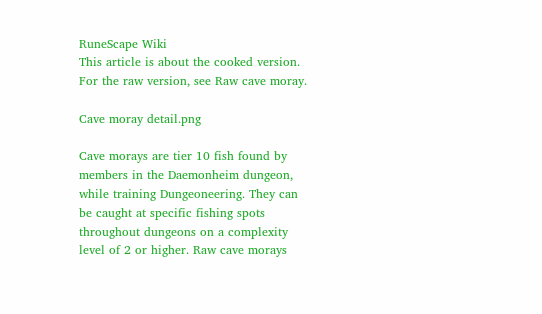RuneScape Wiki
This article is about the cooked version. For the raw version, see Raw cave moray.

Cave moray detail.png

Cave morays are tier 10 fish found by members in the Daemonheim dungeon, while training Dungeoneering. They can be caught at specific fishing spots throughout dungeons on a complexity level of 2 or higher. Raw cave morays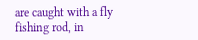are caught with a fly fishing rod, in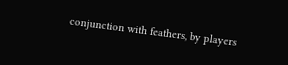conjunction with feathers, by players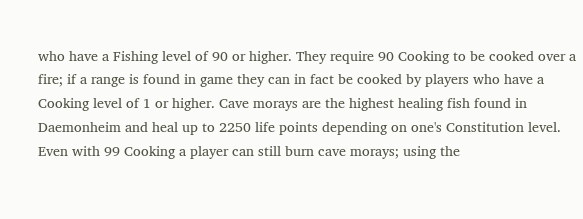who have a Fishing level of 90 or higher. They require 90 Cooking to be cooked over a fire; if a range is found in game they can in fact be cooked by players who have a Cooking level of 1 or higher. Cave morays are the highest healing fish found in Daemonheim and heal up to 2250 life points depending on one's Constitution level. Even with 99 Cooking a player can still burn cave morays; using the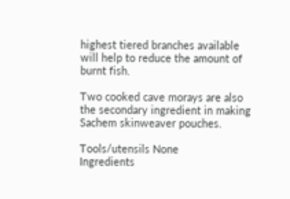highest tiered branches available will help to reduce the amount of burnt fish.

Two cooked cave morays are also the secondary ingredient in making Sachem skinweaver pouches.

Tools/utensils None
Ingredients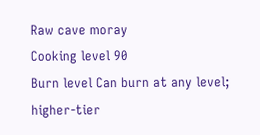Raw cave moray
Cooking level 90
Burn level Can burn at any level; higher-tier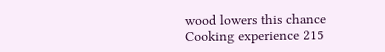wood lowers this chance
Cooking experience 215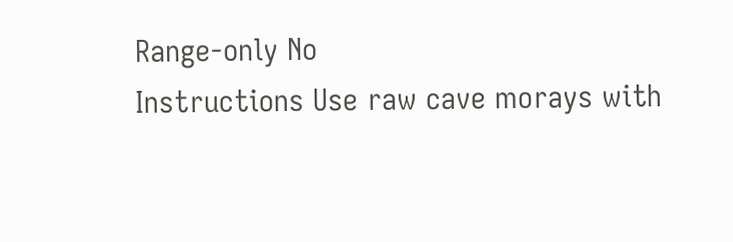Range-only No
Instructions Use raw cave morays with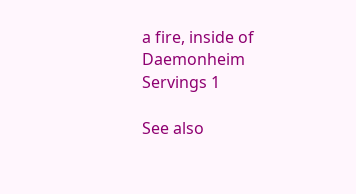a fire, inside of Daemonheim
Servings 1

See also